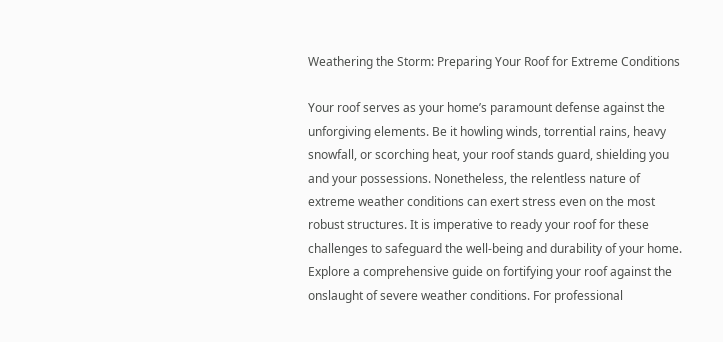Weathering the Storm: Preparing Your Roof for Extreme Conditions

Your roof serves as your home’s paramount defense against the unforgiving elements. Be it howling winds, torrential rains, heavy snowfall, or scorching heat, your roof stands guard, shielding you and your possessions. Nonetheless, the relentless nature of extreme weather conditions can exert stress even on the most robust structures. It is imperative to ready your roof for these challenges to safeguard the well-being and durability of your home. Explore a comprehensive guide on fortifying your roof against the onslaught of severe weather conditions. For professional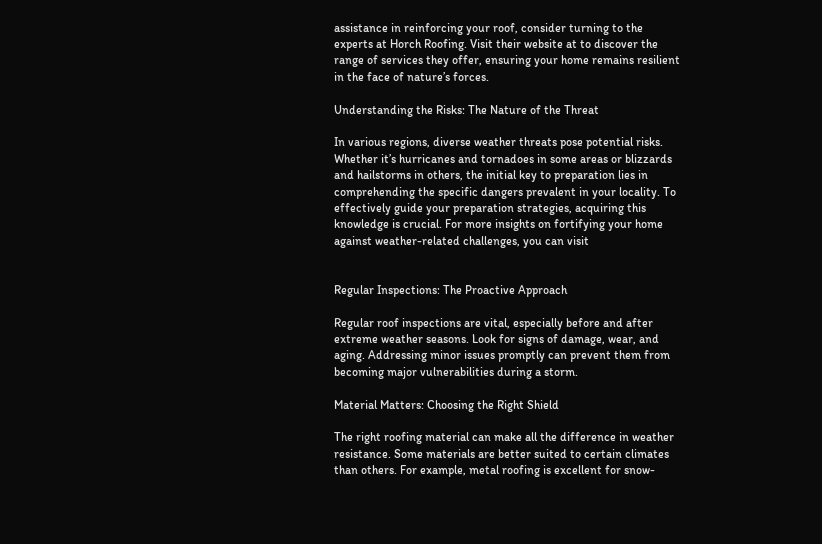assistance in reinforcing your roof, consider turning to the experts at Horch Roofing. Visit their website at to discover the range of services they offer, ensuring your home remains resilient in the face of nature’s forces.

Understanding the Risks: The Nature of the Threat

In various regions, diverse weather threats pose potential risks. Whether it’s hurricanes and tornadoes in some areas or blizzards and hailstorms in others, the initial key to preparation lies in comprehending the specific dangers prevalent in your locality. To effectively guide your preparation strategies, acquiring this knowledge is crucial. For more insights on fortifying your home against weather-related challenges, you can visit


Regular Inspections: The Proactive Approach

Regular roof inspections are vital, especially before and after extreme weather seasons. Look for signs of damage, wear, and aging. Addressing minor issues promptly can prevent them from becoming major vulnerabilities during a storm.

Material Matters: Choosing the Right Shield

The right roofing material can make all the difference in weather resistance. Some materials are better suited to certain climates than others. For example, metal roofing is excellent for snow-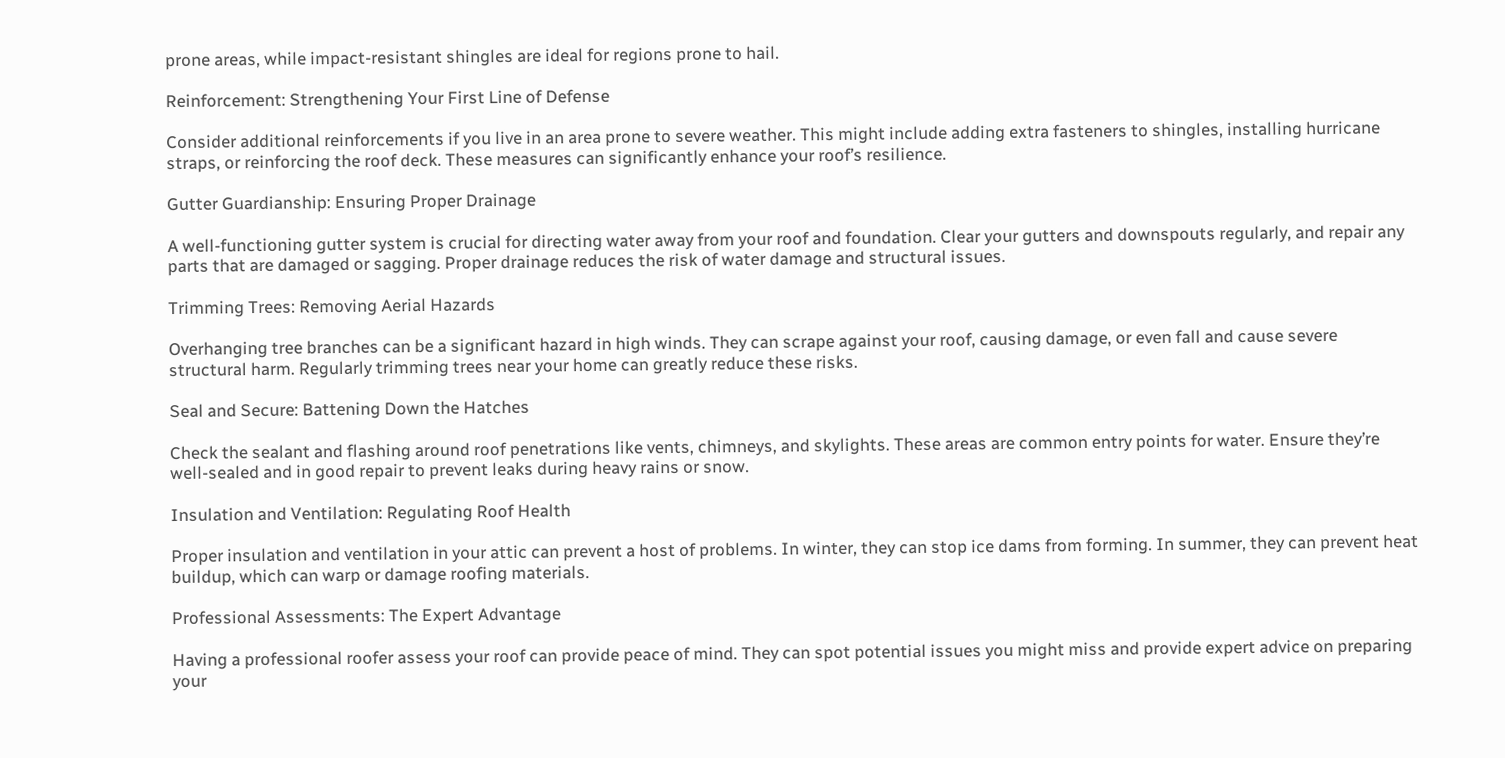prone areas, while impact-resistant shingles are ideal for regions prone to hail.

Reinforcement: Strengthening Your First Line of Defense

Consider additional reinforcements if you live in an area prone to severe weather. This might include adding extra fasteners to shingles, installing hurricane straps, or reinforcing the roof deck. These measures can significantly enhance your roof’s resilience.

Gutter Guardianship: Ensuring Proper Drainage

A well-functioning gutter system is crucial for directing water away from your roof and foundation. Clear your gutters and downspouts regularly, and repair any parts that are damaged or sagging. Proper drainage reduces the risk of water damage and structural issues.

Trimming Trees: Removing Aerial Hazards

Overhanging tree branches can be a significant hazard in high winds. They can scrape against your roof, causing damage, or even fall and cause severe structural harm. Regularly trimming trees near your home can greatly reduce these risks.

Seal and Secure: Battening Down the Hatches

Check the sealant and flashing around roof penetrations like vents, chimneys, and skylights. These areas are common entry points for water. Ensure they’re well-sealed and in good repair to prevent leaks during heavy rains or snow.

Insulation and Ventilation: Regulating Roof Health

Proper insulation and ventilation in your attic can prevent a host of problems. In winter, they can stop ice dams from forming. In summer, they can prevent heat buildup, which can warp or damage roofing materials.

Professional Assessments: The Expert Advantage

Having a professional roofer assess your roof can provide peace of mind. They can spot potential issues you might miss and provide expert advice on preparing your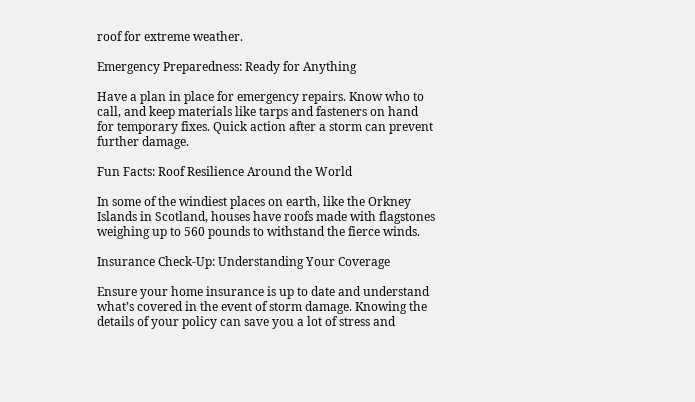roof for extreme weather.

Emergency Preparedness: Ready for Anything

Have a plan in place for emergency repairs. Know who to call, and keep materials like tarps and fasteners on hand for temporary fixes. Quick action after a storm can prevent further damage.

Fun Facts: Roof Resilience Around the World

In some of the windiest places on earth, like the Orkney Islands in Scotland, houses have roofs made with flagstones weighing up to 560 pounds to withstand the fierce winds.

Insurance Check-Up: Understanding Your Coverage

Ensure your home insurance is up to date and understand what’s covered in the event of storm damage. Knowing the details of your policy can save you a lot of stress and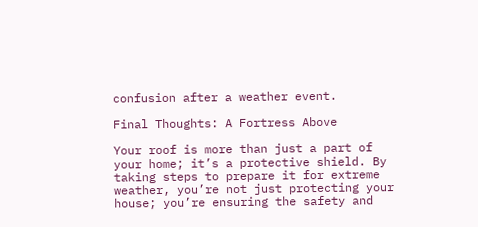confusion after a weather event.

Final Thoughts: A Fortress Above

Your roof is more than just a part of your home; it’s a protective shield. By taking steps to prepare it for extreme weather, you’re not just protecting your house; you’re ensuring the safety and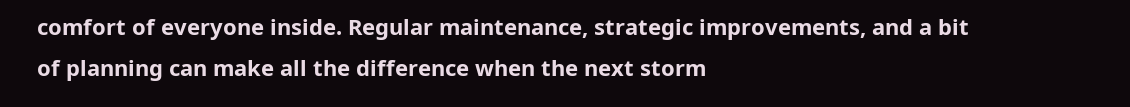comfort of everyone inside. Regular maintenance, strategic improvements, and a bit of planning can make all the difference when the next storm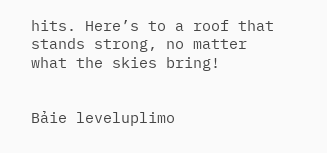hits. Here’s to a roof that stands strong, no matter what the skies bring!


Bảie leveluplimo